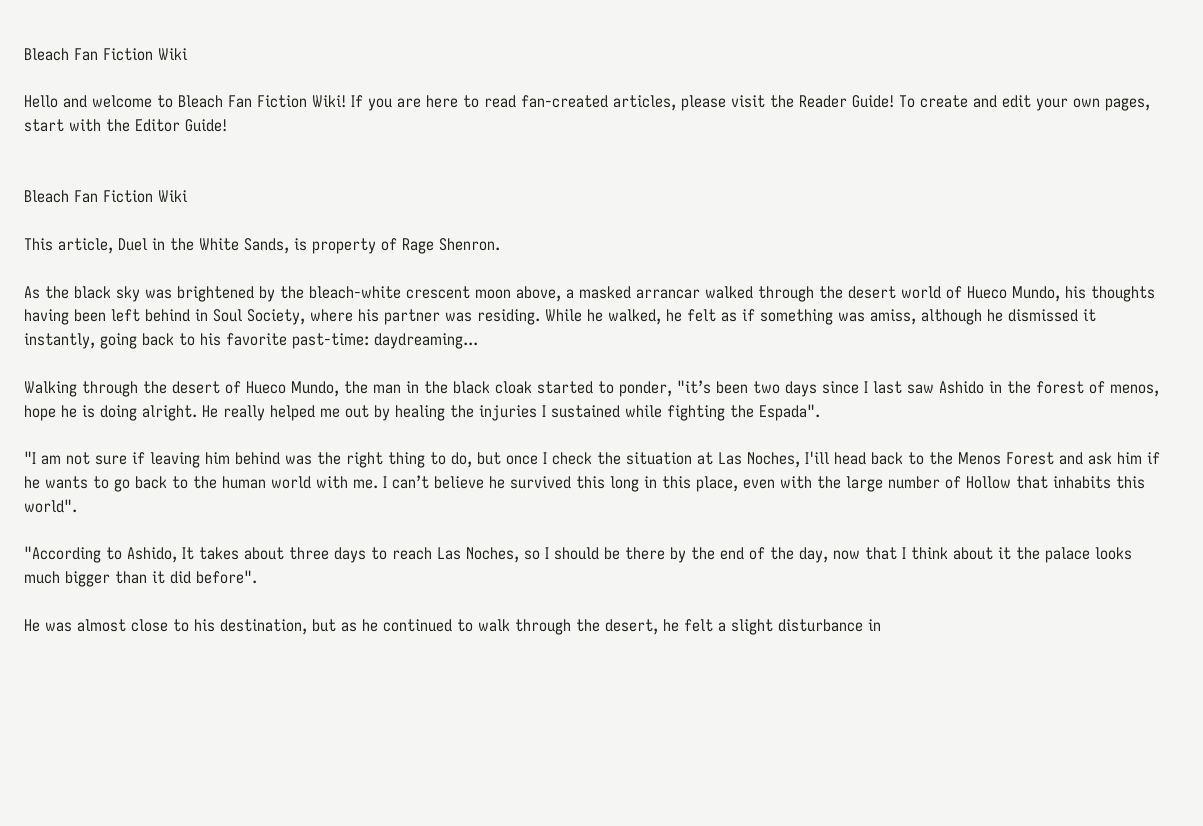Bleach Fan Fiction Wiki

Hello and welcome to Bleach Fan Fiction Wiki! If you are here to read fan-created articles, please visit the Reader Guide! To create and edit your own pages, start with the Editor Guide!


Bleach Fan Fiction Wiki

This article, Duel in the White Sands, is property of Rage Shenron.

As the black sky was brightened by the bleach-white crescent moon above, a masked arrancar walked through the desert world of Hueco Mundo, his thoughts having been left behind in Soul Society, where his partner was residing. While he walked, he felt as if something was amiss, although he dismissed it instantly, going back to his favorite past-time: daydreaming...

Walking through the desert of Hueco Mundo, the man in the black cloak started to ponder, "it’s been two days since I last saw Ashido in the forest of menos, hope he is doing alright. He really helped me out by healing the injuries I sustained while fighting the Espada".

"I am not sure if leaving him behind was the right thing to do, but once I check the situation at Las Noches, I'ill head back to the Menos Forest and ask him if he wants to go back to the human world with me. I can’t believe he survived this long in this place, even with the large number of Hollow that inhabits this world".

"According to Ashido, It takes about three days to reach Las Noches, so I should be there by the end of the day, now that I think about it the palace looks much bigger than it did before".

He was almost close to his destination, but as he continued to walk through the desert, he felt a slight disturbance in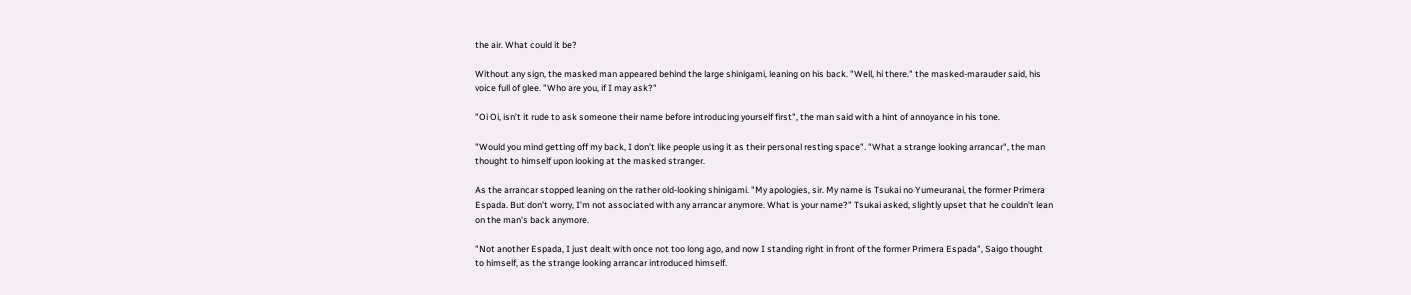the air. What could it be?

Without any sign, the masked man appeared behind the large shinigami, leaning on his back. "Well, hi there." the masked-marauder said, his voice full of glee. "Who are you, if I may ask?"

"Oi Oi, isn’t it rude to ask someone their name before introducing yourself first", the man said with a hint of annoyance in his tone.

"Would you mind getting off my back, I don’t like people using it as their personal resting space". "What a strange looking arrancar", the man thought to himself upon looking at the masked stranger.

As the arrancar stopped leaning on the rather old-looking shinigami. "My apologies, sir. My name is Tsukai no Yumeuranai, the former Primera Espada. But don't worry, I'm not associated with any arrancar anymore. What is your name?" Tsukai asked, slightly upset that he couldn't lean on the man's back anymore.

"Not another Espada, I just dealt with once not too long ago, and now I standing right in front of the former Primera Espada", Saigo thought to himself, as the strange looking arrancar introduced himself.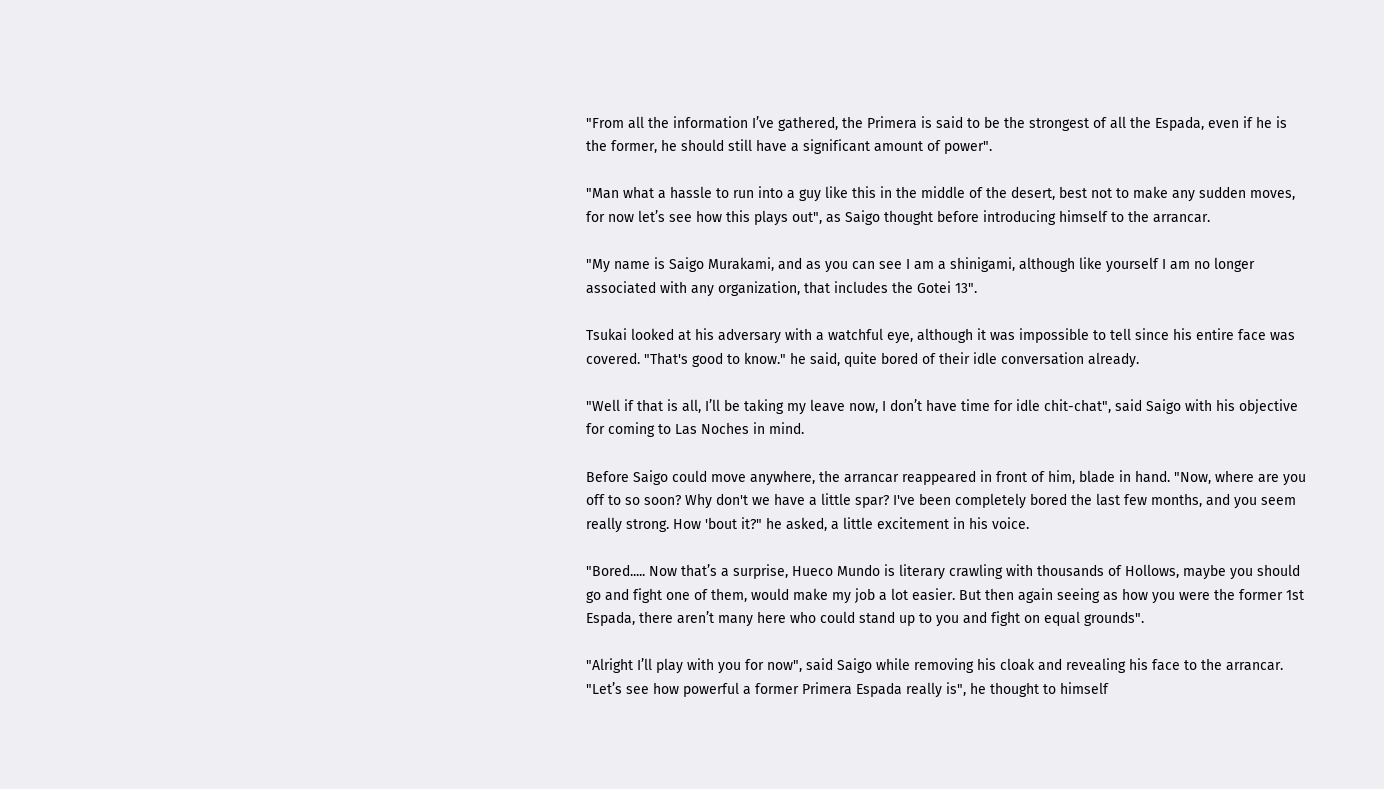"From all the information I’ve gathered, the Primera is said to be the strongest of all the Espada, even if he is the former, he should still have a significant amount of power".

"Man what a hassle to run into a guy like this in the middle of the desert, best not to make any sudden moves, for now let’s see how this plays out", as Saigo thought before introducing himself to the arrancar.

"My name is Saigo Murakami, and as you can see I am a shinigami, although like yourself I am no longer associated with any organization, that includes the Gotei 13".

Tsukai looked at his adversary with a watchful eye, although it was impossible to tell since his entire face was covered. "That's good to know." he said, quite bored of their idle conversation already.

"Well if that is all, I’ll be taking my leave now, I don’t have time for idle chit-chat", said Saigo with his objective for coming to Las Noches in mind.

Before Saigo could move anywhere, the arrancar reappeared in front of him, blade in hand. "Now, where are you off to so soon? Why don't we have a little spar? I've been completely bored the last few months, and you seem really strong. How 'bout it?" he asked, a little excitement in his voice.

"Bored..... Now that’s a surprise, Hueco Mundo is literary crawling with thousands of Hollows, maybe you should go and fight one of them, would make my job a lot easier. But then again seeing as how you were the former 1st Espada, there aren’t many here who could stand up to you and fight on equal grounds".

"Alright I’ll play with you for now", said Saigo while removing his cloak and revealing his face to the arrancar. "Let’s see how powerful a former Primera Espada really is", he thought to himself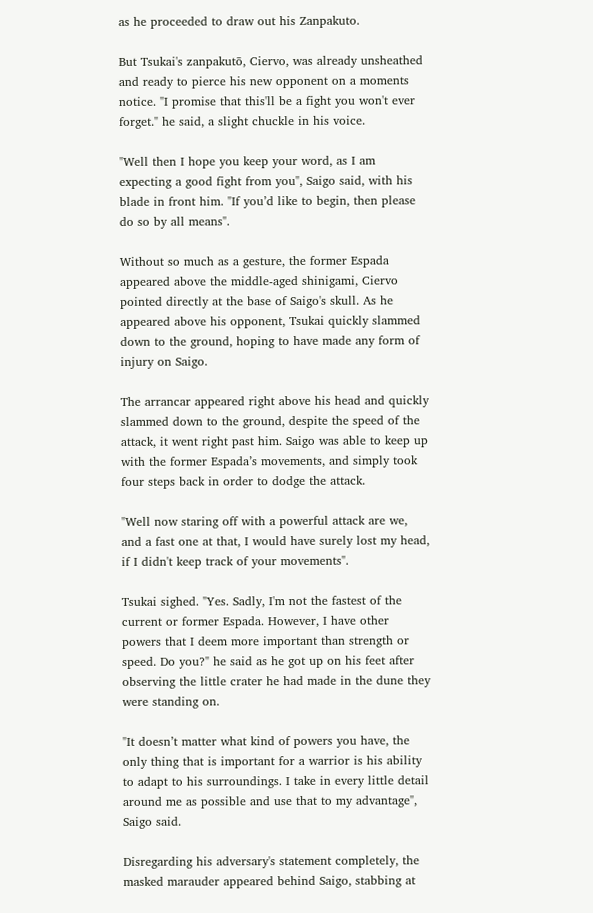as he proceeded to draw out his Zanpakuto.

But Tsukai's zanpakutō, Ciervo, was already unsheathed and ready to pierce his new opponent on a moments notice. "I promise that this'll be a fight you won't ever forget." he said, a slight chuckle in his voice.

"Well then I hope you keep your word, as I am expecting a good fight from you", Saigo said, with his blade in front him. "If you’d like to begin, then please do so by all means".

Without so much as a gesture, the former Espada appeared above the middle-aged shinigami, Ciervo pointed directly at the base of Saigo's skull. As he appeared above his opponent, Tsukai quickly slammed down to the ground, hoping to have made any form of injury on Saigo.

The arrancar appeared right above his head and quickly slammed down to the ground, despite the speed of the attack, it went right past him. Saigo was able to keep up with the former Espada’s movements, and simply took four steps back in order to dodge the attack.

"Well now staring off with a powerful attack are we, and a fast one at that, I would have surely lost my head, if I didn't keep track of your movements".

Tsukai sighed. "Yes. Sadly, I'm not the fastest of the current or former Espada. However, I have other powers that I deem more important than strength or speed. Do you?" he said as he got up on his feet after observing the little crater he had made in the dune they were standing on.

"It doesn’t matter what kind of powers you have, the only thing that is important for a warrior is his ability to adapt to his surroundings. I take in every little detail around me as possible and use that to my advantage", Saigo said.

Disregarding his adversary's statement completely, the masked marauder appeared behind Saigo, stabbing at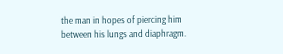the man in hopes of piercing him between his lungs and diaphragm.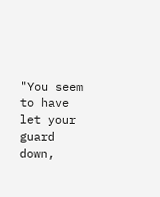"You seem to have let your guard down,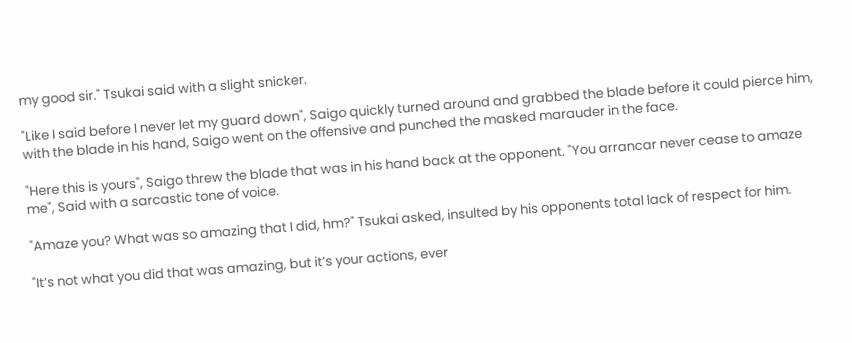my good sir." Tsukai said with a slight snicker.

"Like I said before I never let my guard down", Saigo quickly turned around and grabbed the blade before it could pierce him, with the blade in his hand, Saigo went on the offensive and punched the masked marauder in the face.

"Here this is yours", Saigo threw the blade that was in his hand back at the opponent. "You arrancar never cease to amaze me", Said with a sarcastic tone of voice.

"Amaze you? What was so amazing that I did, hm?" Tsukai asked, insulted by his opponents total lack of respect for him.

"It’s not what you did that was amazing, but it’s your actions, ever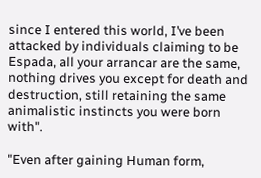since I entered this world, I’ve been attacked by individuals claiming to be Espada, all your arrancar are the same, nothing drives you except for death and destruction, still retaining the same animalistic instincts you were born with".

"Even after gaining Human form,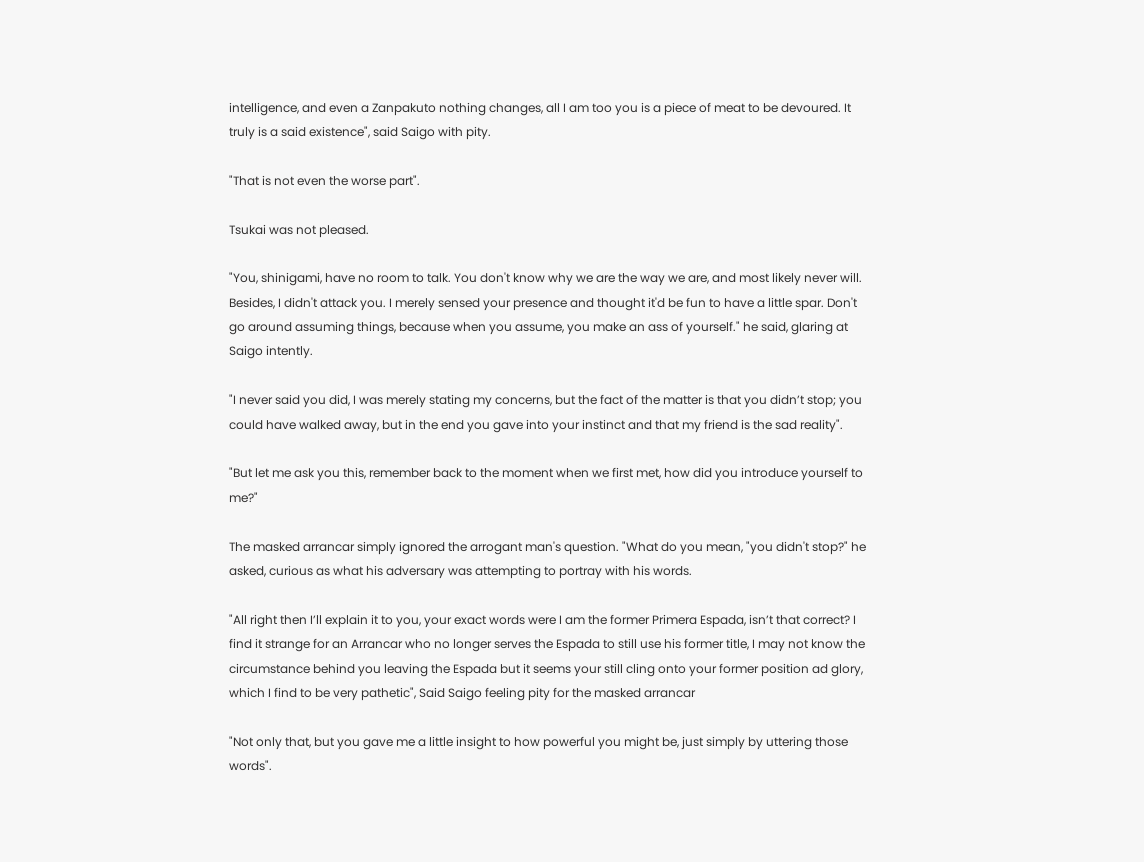intelligence, and even a Zanpakuto nothing changes, all I am too you is a piece of meat to be devoured. It truly is a said existence", said Saigo with pity.

"That is not even the worse part".

Tsukai was not pleased.

"You, shinigami, have no room to talk. You don't know why we are the way we are, and most likely never will. Besides, I didn't attack you. I merely sensed your presence and thought it'd be fun to have a little spar. Don't go around assuming things, because when you assume, you make an ass of yourself." he said, glaring at Saigo intently.

"I never said you did, I was merely stating my concerns, but the fact of the matter is that you didn’t stop; you could have walked away, but in the end you gave into your instinct and that my friend is the sad reality".

"But let me ask you this, remember back to the moment when we first met, how did you introduce yourself to me?"

The masked arrancar simply ignored the arrogant man's question. "What do you mean, "you didn't stop?" he asked, curious as what his adversary was attempting to portray with his words.

"All right then I’ll explain it to you, your exact words were I am the former Primera Espada, isn’t that correct? I find it strange for an Arrancar who no longer serves the Espada to still use his former title, I may not know the circumstance behind you leaving the Espada but it seems your still cling onto your former position ad glory, which I find to be very pathetic", Said Saigo feeling pity for the masked arrancar

"Not only that, but you gave me a little insight to how powerful you might be, just simply by uttering those words".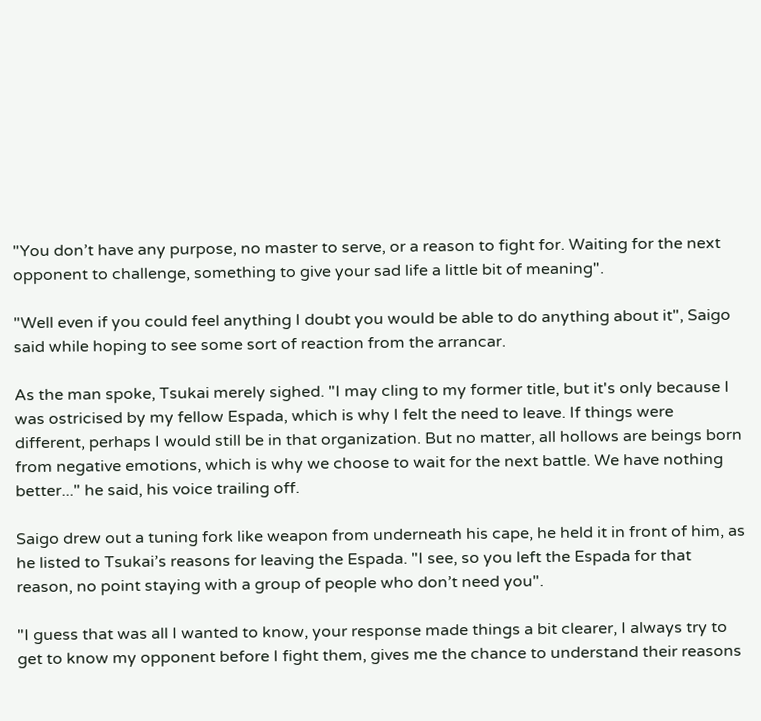"You don’t have any purpose, no master to serve, or a reason to fight for. Waiting for the next opponent to challenge, something to give your sad life a little bit of meaning".

"Well even if you could feel anything I doubt you would be able to do anything about it", Saigo said while hoping to see some sort of reaction from the arrancar.

As the man spoke, Tsukai merely sighed. "I may cling to my former title, but it's only because I was ostricised by my fellow Espada, which is why I felt the need to leave. If things were different, perhaps I would still be in that organization. But no matter, all hollows are beings born from negative emotions, which is why we choose to wait for the next battle. We have nothing better..." he said, his voice trailing off.

Saigo drew out a tuning fork like weapon from underneath his cape, he held it in front of him, as he listed to Tsukai’s reasons for leaving the Espada. "I see, so you left the Espada for that reason, no point staying with a group of people who don’t need you".

"I guess that was all I wanted to know, your response made things a bit clearer, I always try to get to know my opponent before I fight them, gives me the chance to understand their reasons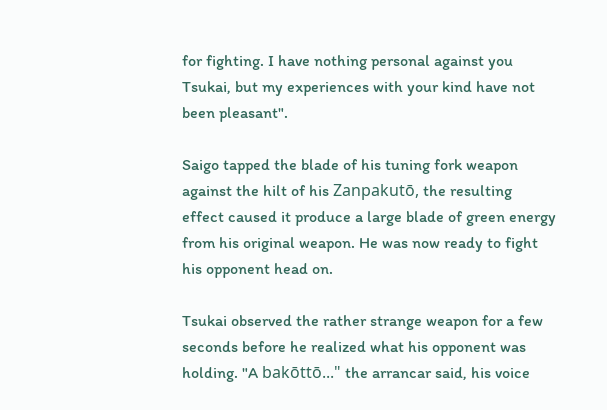for fighting. I have nothing personal against you Tsukai, but my experiences with your kind have not been pleasant".

Saigo tapped the blade of his tuning fork weapon against the hilt of his Zanpakutō, the resulting effect caused it produce a large blade of green energy from his original weapon. He was now ready to fight his opponent head on.

Tsukai observed the rather strange weapon for a few seconds before he realized what his opponent was holding. "A bakōttō..." the arrancar said, his voice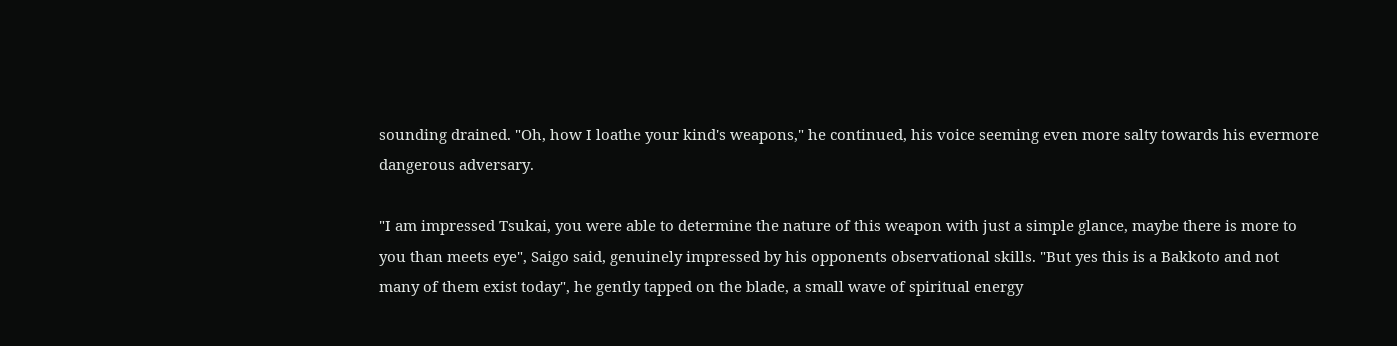sounding drained. "Oh, how I loathe your kind's weapons," he continued, his voice seeming even more salty towards his evermore dangerous adversary.

"I am impressed Tsukai, you were able to determine the nature of this weapon with just a simple glance, maybe there is more to you than meets eye", Saigo said, genuinely impressed by his opponents observational skills. "But yes this is a Bakkoto and not many of them exist today", he gently tapped on the blade, a small wave of spiritual energy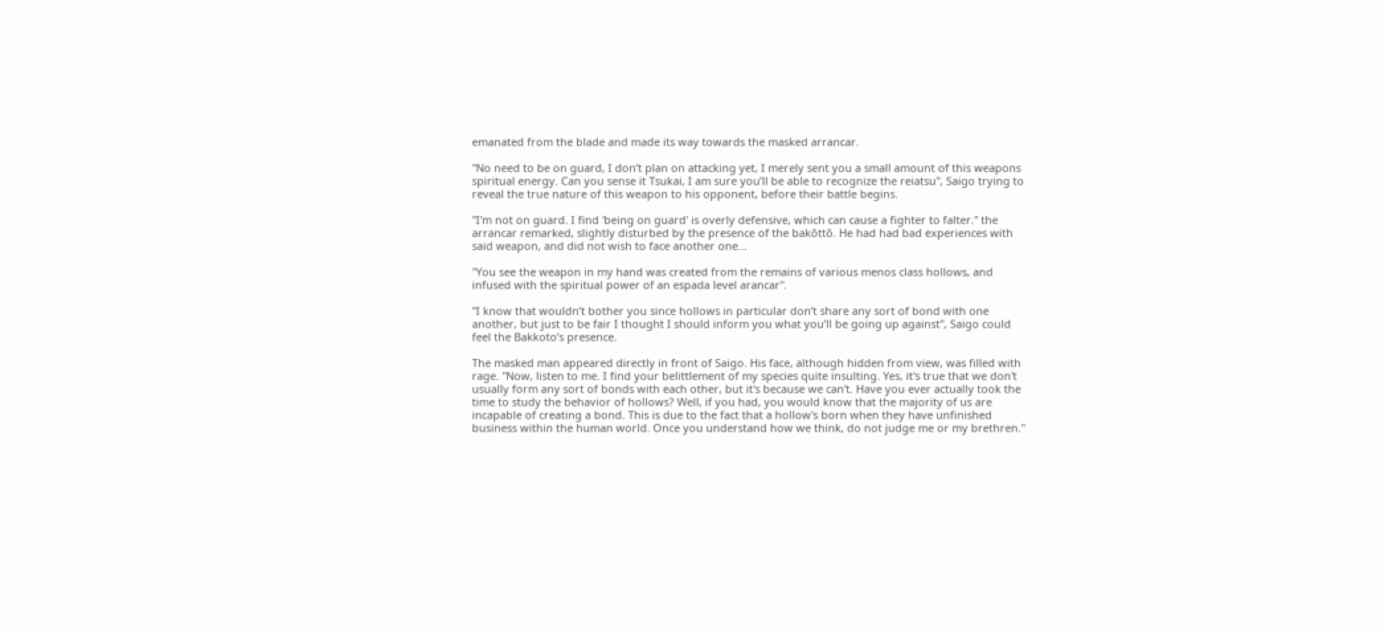emanated from the blade and made its way towards the masked arrancar.

"No need to be on guard, I don’t plan on attacking yet, I merely sent you a small amount of this weapons spiritual energy. Can you sense it Tsukai, I am sure you’ll be able to recognize the reiatsu", Saigo trying to reveal the true nature of this weapon to his opponent, before their battle begins.

"I'm not on guard. I find 'being on guard' is overly defensive, which can cause a fighter to falter." the arrancar remarked, slightly disturbed by the presence of the bakōttō. He had had bad experiences with said weapon, and did not wish to face another one...

"You see the weapon in my hand was created from the remains of various menos class hollows, and infused with the spiritual power of an espada level arancar".

"I know that wouldn’t bother you since hollows in particular don’t share any sort of bond with one another, but just to be fair I thought I should inform you what you’ll be going up against", Saigo could feel the Bakkoto’s presence.

The masked man appeared directly in front of Saigo. His face, although hidden from view, was filled with rage. "Now, listen to me. I find your belittlement of my species quite insulting. Yes, it's true that we don't usually form any sort of bonds with each other, but it's because we can't. Have you ever actually took the time to study the behavior of hollows? Well, if you had, you would know that the majority of us are incapable of creating a bond. This is due to the fact that a hollow's born when they have unfinished business within the human world. Once you understand how we think, do not judge me or my brethren."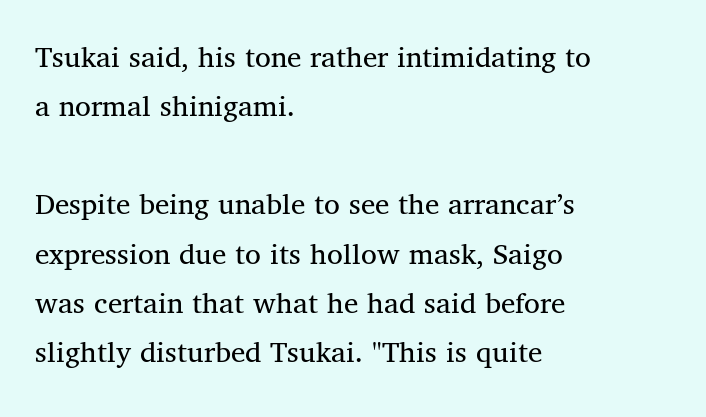Tsukai said, his tone rather intimidating to a normal shinigami.

Despite being unable to see the arrancar’s expression due to its hollow mask, Saigo was certain that what he had said before slightly disturbed Tsukai. "This is quite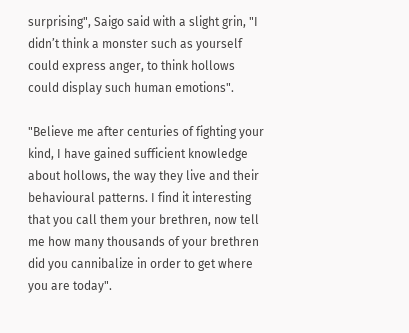surprising", Saigo said with a slight grin, "I didn’t think a monster such as yourself could express anger, to think hollows could display such human emotions".

"Believe me after centuries of fighting your kind, I have gained sufficient knowledge about hollows, the way they live and their behavioural patterns. I find it interesting that you call them your brethren, now tell me how many thousands of your brethren did you cannibalize in order to get where you are today".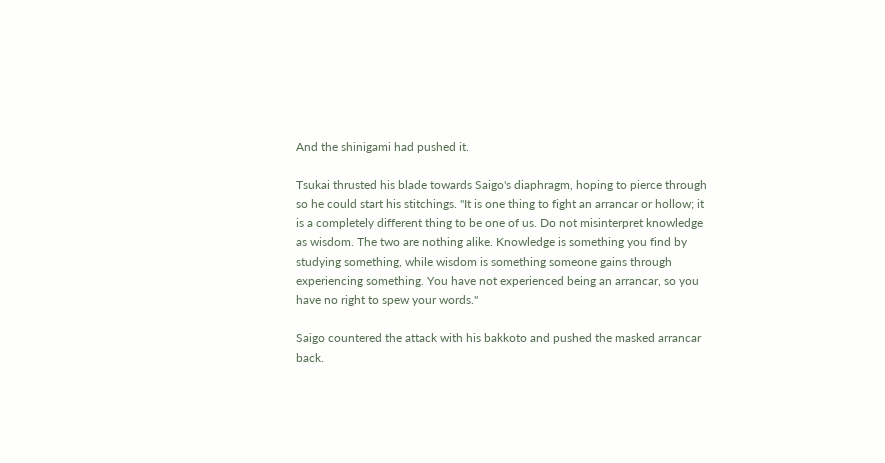And the shinigami had pushed it.

Tsukai thrusted his blade towards Saigo's diaphragm, hoping to pierce through so he could start his stitchings. "It is one thing to fight an arrancar or hollow; it is a completely different thing to be one of us. Do not misinterpret knowledge as wisdom. The two are nothing alike. Knowledge is something you find by studying something, while wisdom is something someone gains through experiencing something. You have not experienced being an arrancar, so you have no right to spew your words."

Saigo countered the attack with his bakkoto and pushed the masked arrancar back.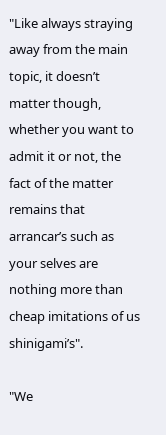"Like always straying away from the main topic, it doesn’t matter though, whether you want to admit it or not, the fact of the matter remains that arrancar’s such as your selves are nothing more than cheap imitations of us shinigami’s".

"We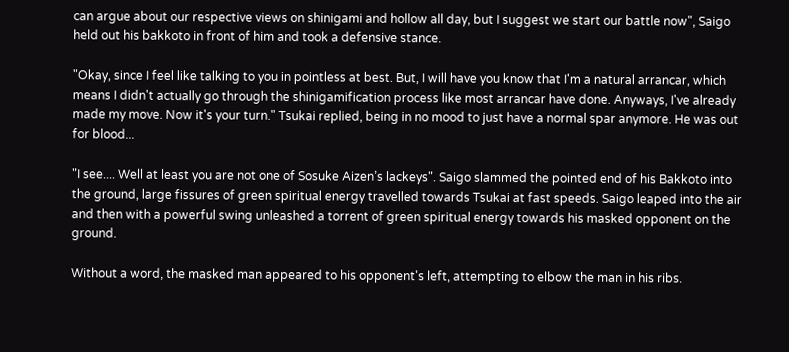can argue about our respective views on shinigami and hollow all day, but I suggest we start our battle now", Saigo held out his bakkoto in front of him and took a defensive stance.

"Okay, since I feel like talking to you in pointless at best. But, I will have you know that I'm a natural arrancar, which means I didn't actually go through the shinigamification process like most arrancar have done. Anyways, I've already made my move. Now it's your turn." Tsukai replied, being in no mood to just have a normal spar anymore. He was out for blood...

"I see.... Well at least you are not one of Sosuke Aizen’s lackeys". Saigo slammed the pointed end of his Bakkoto into the ground, large fissures of green spiritual energy travelled towards Tsukai at fast speeds. Saigo leaped into the air and then with a powerful swing unleashed a torrent of green spiritual energy towards his masked opponent on the ground.

Without a word, the masked man appeared to his opponent's left, attempting to elbow the man in his ribs.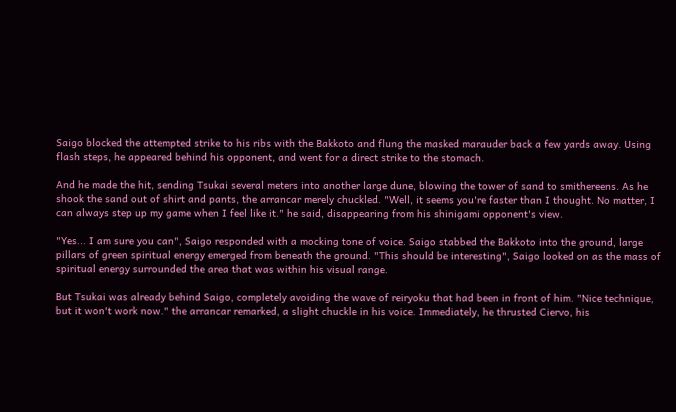Saigo blocked the attempted strike to his ribs with the Bakkoto and flung the masked marauder back a few yards away. Using flash steps, he appeared behind his opponent, and went for a direct strike to the stomach.

And he made the hit, sending Tsukai several meters into another large dune, blowing the tower of sand to smithereens. As he shook the sand out of shirt and pants, the arrancar merely chuckled. "Well, it seems you're faster than I thought. No matter, I can always step up my game when I feel like it." he said, disappearing from his shinigami opponent's view.

"Yes... I am sure you can", Saigo responded with a mocking tone of voice. Saigo stabbed the Bakkoto into the ground, large pillars of green spiritual energy emerged from beneath the ground. "This should be interesting", Saigo looked on as the mass of spiritual energy surrounded the area that was within his visual range.

But Tsukai was already behind Saigo, completely avoiding the wave of reiryoku that had been in front of him. "Nice technique, but it won't work now." the arrancar remarked, a slight chuckle in his voice. Immediately, he thrusted Ciervo, his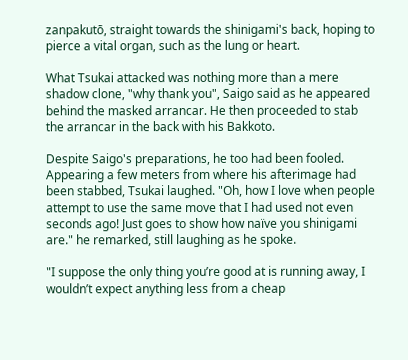zanpakutō, straight towards the shinigami's back, hoping to pierce a vital organ, such as the lung or heart.

What Tsukai attacked was nothing more than a mere shadow clone, "why thank you", Saigo said as he appeared behind the masked arrancar. He then proceeded to stab the arrancar in the back with his Bakkoto.

Despite Saigo's preparations, he too had been fooled. Appearing a few meters from where his afterimage had been stabbed, Tsukai laughed. "Oh, how I love when people attempt to use the same move that I had used not even seconds ago! Just goes to show how naïve you shinigami are." he remarked, still laughing as he spoke.

"I suppose the only thing you’re good at is running away, I wouldn’t expect anything less from a cheap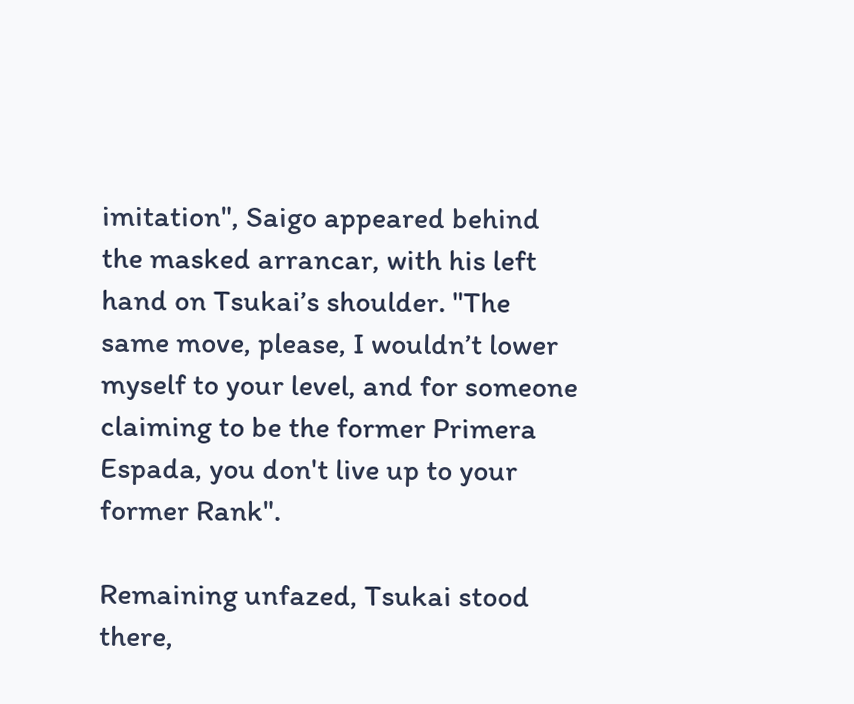imitation", Saigo appeared behind the masked arrancar, with his left hand on Tsukai’s shoulder. "The same move, please, I wouldn’t lower myself to your level, and for someone claiming to be the former Primera Espada, you don't live up to your former Rank".

Remaining unfazed, Tsukai stood there,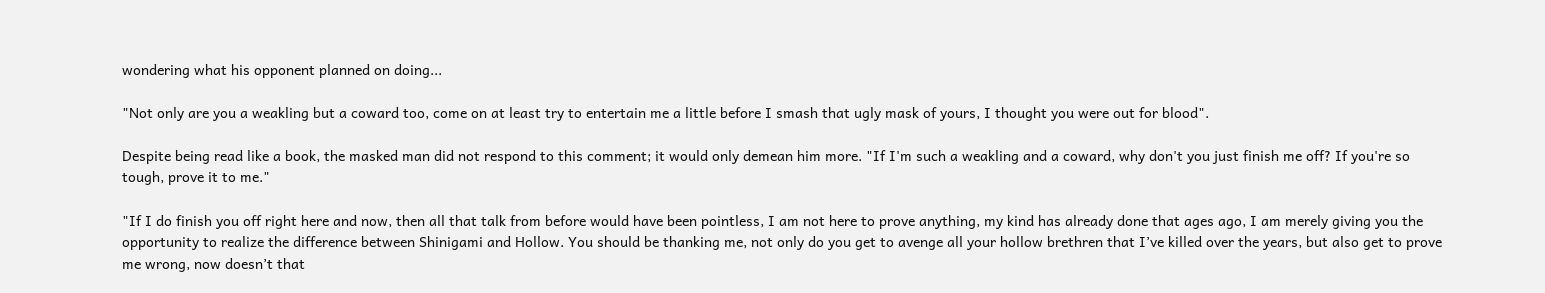wondering what his opponent planned on doing...

"Not only are you a weakling but a coward too, come on at least try to entertain me a little before I smash that ugly mask of yours, I thought you were out for blood".

Despite being read like a book, the masked man did not respond to this comment; it would only demean him more. "If I'm such a weakling and a coward, why don't you just finish me off? If you're so tough, prove it to me."

"If I do finish you off right here and now, then all that talk from before would have been pointless, I am not here to prove anything, my kind has already done that ages ago, I am merely giving you the opportunity to realize the difference between Shinigami and Hollow. You should be thanking me, not only do you get to avenge all your hollow brethren that I’ve killed over the years, but also get to prove me wrong, now doesn’t that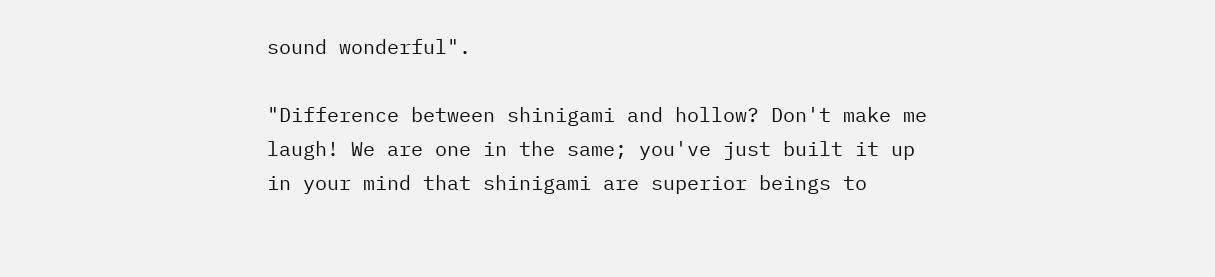sound wonderful".

"Difference between shinigami and hollow? Don't make me laugh! We are one in the same; you've just built it up in your mind that shinigami are superior beings to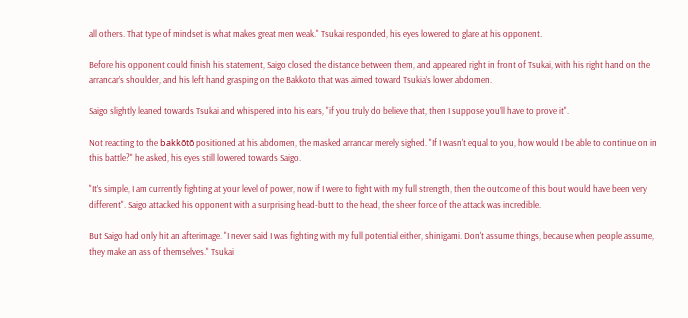all others. That type of mindset is what makes great men weak." Tsukai responded, his eyes lowered to glare at his opponent.

Before his opponent could finish his statement, Saigo closed the distance between them, and appeared right in front of Tsukai, with his right hand on the arrancar’s shoulder, and his left hand grasping on the Bakkoto that was aimed toward Tsukia’s lower abdomen.

Saigo slightly leaned towards Tsukai and whispered into his ears, "if you truly do believe that, then I suppose you’ll have to prove it".

Not reacting to the bakkōtō positioned at his abdomen, the masked arrancar merely sighed. "If I wasn't equal to you, how would I be able to continue on in this battle?" he asked, his eyes still lowered towards Saigo.

"It’s simple, I am currently fighting at your level of power, now if I were to fight with my full strength, then the outcome of this bout would have been very different". Saigo attacked his opponent with a surprising head-butt to the head, the sheer force of the attack was incredible.

But Saigo had only hit an afterimage. "I never said I was fighting with my full potential either, shinigami. Don't assume things, because when people assume, they make an ass of themselves." Tsukai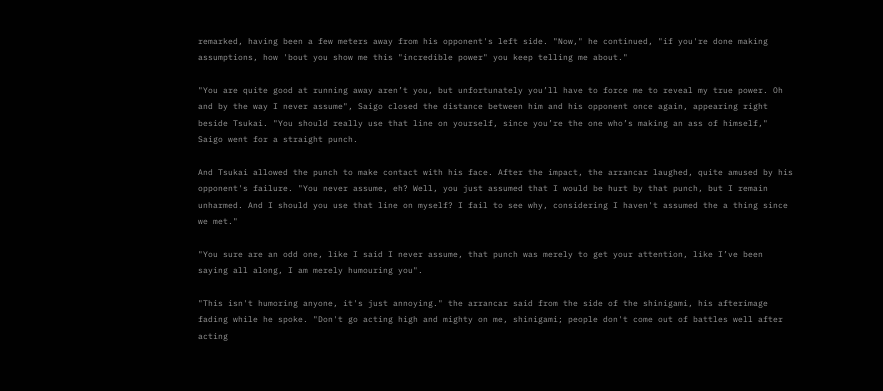remarked, having been a few meters away from his opponent's left side. "Now," he continued, "if you're done making assumptions, how 'bout you show me this "incredible power" you keep telling me about."

"You are quite good at running away aren’t you, but unfortunately you’ll have to force me to reveal my true power. Oh and by the way I never assume", Saigo closed the distance between him and his opponent once again, appearing right beside Tsukai. "You should really use that line on yourself, since you’re the one who’s making an ass of himself," Saigo went for a straight punch.

And Tsukai allowed the punch to make contact with his face. After the impact, the arrancar laughed, quite amused by his opponent's failure. "You never assume, eh? Well, you just assumed that I would be hurt by that punch, but I remain unharmed. And I should you use that line on myself? I fail to see why, considering I haven't assumed the a thing since we met."

"You sure are an odd one, like I said I never assume, that punch was merely to get your attention, like I’ve been saying all along, I am merely humouring you".

"This isn't humoring anyone, it's just annoying." the arrancar said from the side of the shinigami, his afterimage fading while he spoke. "Don't go acting high and mighty on me, shinigami; people don't come out of battles well after acting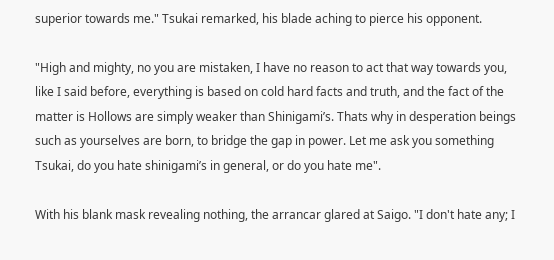superior towards me." Tsukai remarked, his blade aching to pierce his opponent.

"High and mighty, no you are mistaken, I have no reason to act that way towards you, like I said before, everything is based on cold hard facts and truth, and the fact of the matter is Hollows are simply weaker than Shinigami’s. Thats why in desperation beings such as yourselves are born, to bridge the gap in power. Let me ask you something Tsukai, do you hate shinigami’s in general, or do you hate me".

With his blank mask revealing nothing, the arrancar glared at Saigo. "I don't hate any; I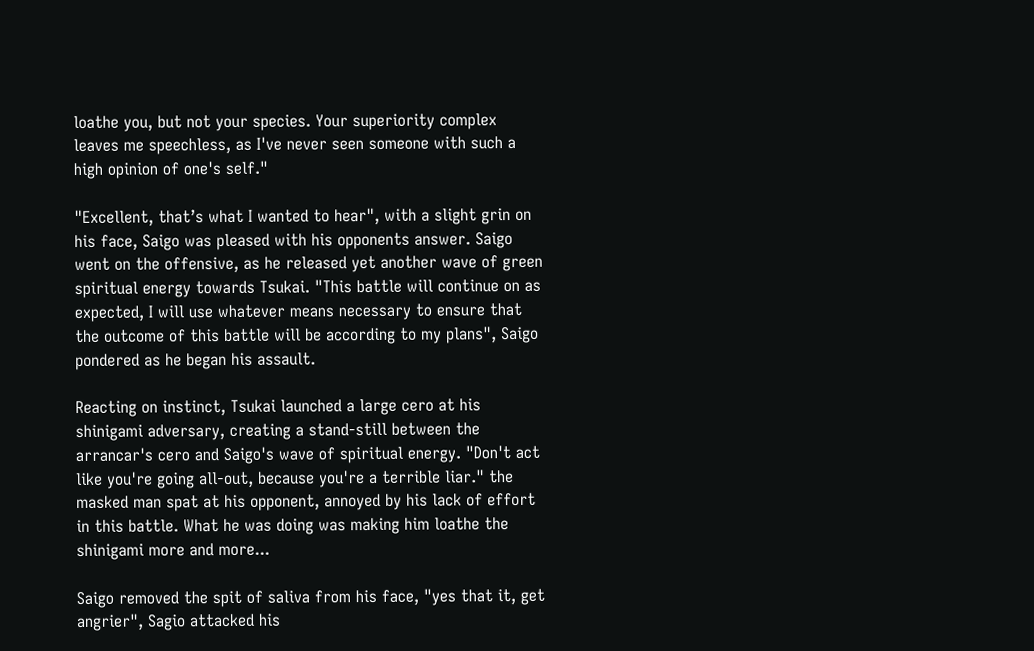loathe you, but not your species. Your superiority complex leaves me speechless, as I've never seen someone with such a high opinion of one's self."

"Excellent, that’s what I wanted to hear", with a slight grin on his face, Saigo was pleased with his opponents answer. Saigo went on the offensive, as he released yet another wave of green spiritual energy towards Tsukai. "This battle will continue on as expected, I will use whatever means necessary to ensure that the outcome of this battle will be according to my plans", Saigo pondered as he began his assault.

Reacting on instinct, Tsukai launched a large cero at his shinigami adversary, creating a stand-still between the arrancar's cero and Saigo's wave of spiritual energy. "Don't act like you're going all-out, because you're a terrible liar." the masked man spat at his opponent, annoyed by his lack of effort in this battle. What he was doing was making him loathe the shinigami more and more...

Saigo removed the spit of saliva from his face, "yes that it, get angrier", Sagio attacked his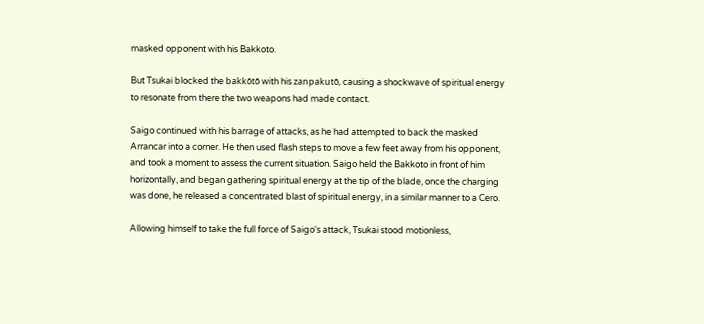masked opponent with his Bakkoto.

But Tsukai blocked the bakkōtō with his zanpakutō, causing a shockwave of spiritual energy to resonate from there the two weapons had made contact.

Saigo continued with his barrage of attacks, as he had attempted to back the masked Arrancar into a corner. He then used flash steps to move a few feet away from his opponent, and took a moment to assess the current situation. Saigo held the Bakkoto in front of him horizontally, and began gathering spiritual energy at the tip of the blade, once the charging was done, he released a concentrated blast of spiritual energy, in a similar manner to a Cero.

Allowing himself to take the full force of Saigo's attack, Tsukai stood motionless,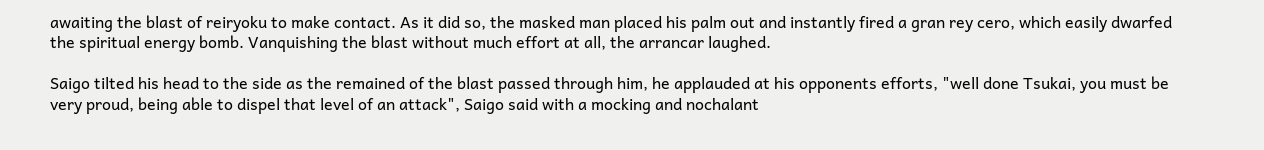awaiting the blast of reiryoku to make contact. As it did so, the masked man placed his palm out and instantly fired a gran rey cero, which easily dwarfed the spiritual energy bomb. Vanquishing the blast without much effort at all, the arrancar laughed.

Saigo tilted his head to the side as the remained of the blast passed through him, he applauded at his opponents efforts, "well done Tsukai, you must be very proud, being able to dispel that level of an attack", Saigo said with a mocking and nochalant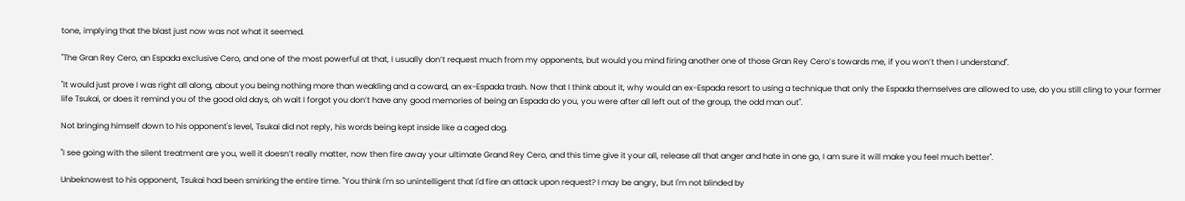tone, implying that the blast just now was not what it seemed.

"The Gran Rey Cero, an Espada exclusive Cero, and one of the most powerful at that, I usually don’t request much from my opponents, but would you mind firing another one of those Gran Rey Cero’s towards me, if you won’t then I understand".

"It would just prove I was right all along, about you being nothing more than weakling and a coward, an ex-Espada trash. Now that I think about it, why would an ex-Espada resort to using a technique that only the Espada themselves are allowed to use, do you still cling to your former life Tsukai, or does it remind you of the good old days, oh wait I forgot you don’t have any good memories of being an Espada do you, you were after all left out of the group, the odd man out".

Not bringing himself down to his opponent's level, Tsukai did not reply, his words being kept inside like a caged dog.

"I see going with the silent treatment are you, well it doesn’t really matter, now then fire away your ultimate Grand Rey Cero, and this time give it your all, release all that anger and hate in one go, I am sure it will make you feel much better".

Unbeknowest to his opponent, Tsukai had been smirking the entire time. "You think I'm so unintelligent that I'd fire an attack upon request? I may be angry, but I'm not blinded by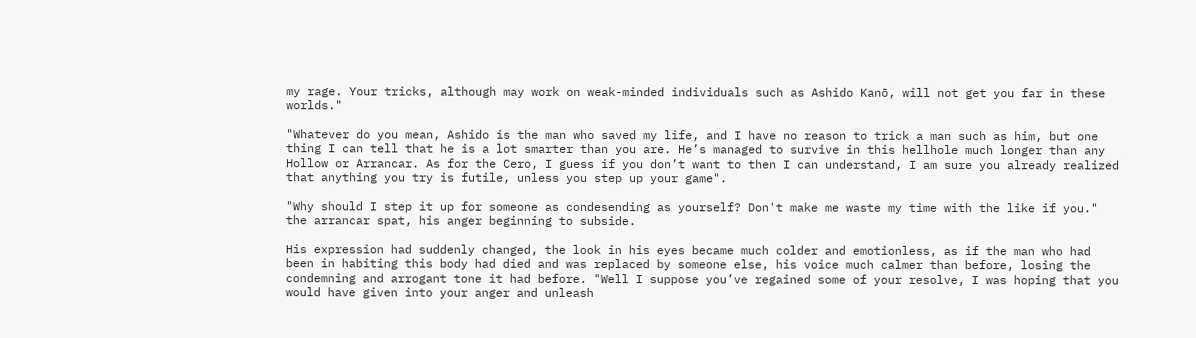my rage. Your tricks, although may work on weak-minded individuals such as Ashido Kanō, will not get you far in these worlds."

"Whatever do you mean, Ashido is the man who saved my life, and I have no reason to trick a man such as him, but one thing I can tell that he is a lot smarter than you are. He’s managed to survive in this hellhole much longer than any Hollow or Arrancar. As for the Cero, I guess if you don’t want to then I can understand, I am sure you already realized that anything you try is futile, unless you step up your game".

"Why should I step it up for someone as condesending as yourself? Don't make me waste my time with the like if you." the arrancar spat, his anger beginning to subside.

His expression had suddenly changed, the look in his eyes became much colder and emotionless, as if the man who had been in habiting this body had died and was replaced by someone else, his voice much calmer than before, losing the condemning and arrogant tone it had before. "Well I suppose you’ve regained some of your resolve, I was hoping that you would have given into your anger and unleash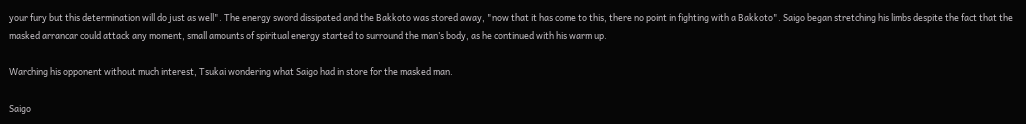your fury but this determination will do just as well". The energy sword dissipated and the Bakkoto was stored away, "now that it has come to this, there no point in fighting with a Bakkoto". Saigo began stretching his limbs despite the fact that the masked arrancar could attack any moment, small amounts of spiritual energy started to surround the man’s body, as he continued with his warm up.

Warching his opponent without much interest, Tsukai wondering what Saigo had in store for the masked man.

Saigo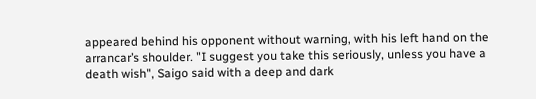appeared behind his opponent without warning, with his left hand on the arrancar’s shoulder. "I suggest you take this seriously, unless you have a death wish", Saigo said with a deep and dark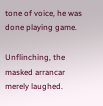tone of voice, he was done playing game.

Unflinching, the masked arrancar merely laughed.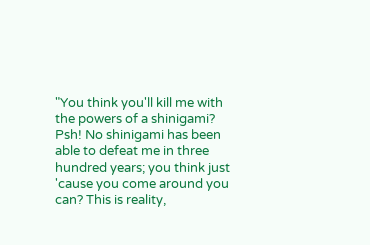"You think you'll kill me with the powers of a shinigami? Psh! No shinigami has been able to defeat me in three hundred years; you think just 'cause you come around you can? This is reality,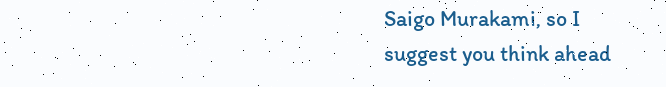Saigo Murakami, so I suggest you think ahead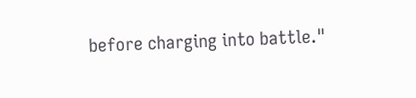before charging into battle."